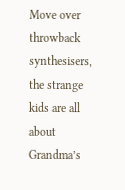Move over throwback synthesisers, the strange kids are all about Grandma’s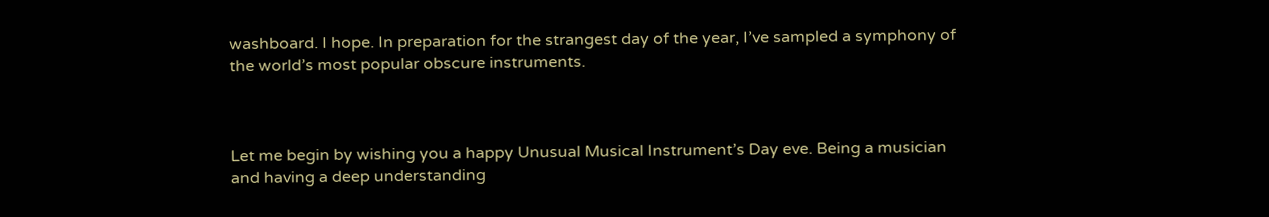washboard. I hope. In preparation for the strangest day of the year, I’ve sampled a symphony of the world’s most popular obscure instruments.



Let me begin by wishing you a happy Unusual Musical Instrument’s Day eve. Being a musician and having a deep understanding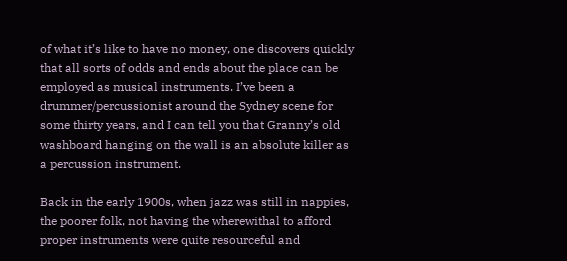of what it’s like to have no money, one discovers quickly that all sorts of odds and ends about the place can be employed as musical instruments. I’ve been a drummer/percussionist around the Sydney scene for some thirty years, and I can tell you that Granny’s old washboard hanging on the wall is an absolute killer as a percussion instrument.

Back in the early 1900s, when jazz was still in nappies, the poorer folk, not having the wherewithal to afford proper instruments were quite resourceful and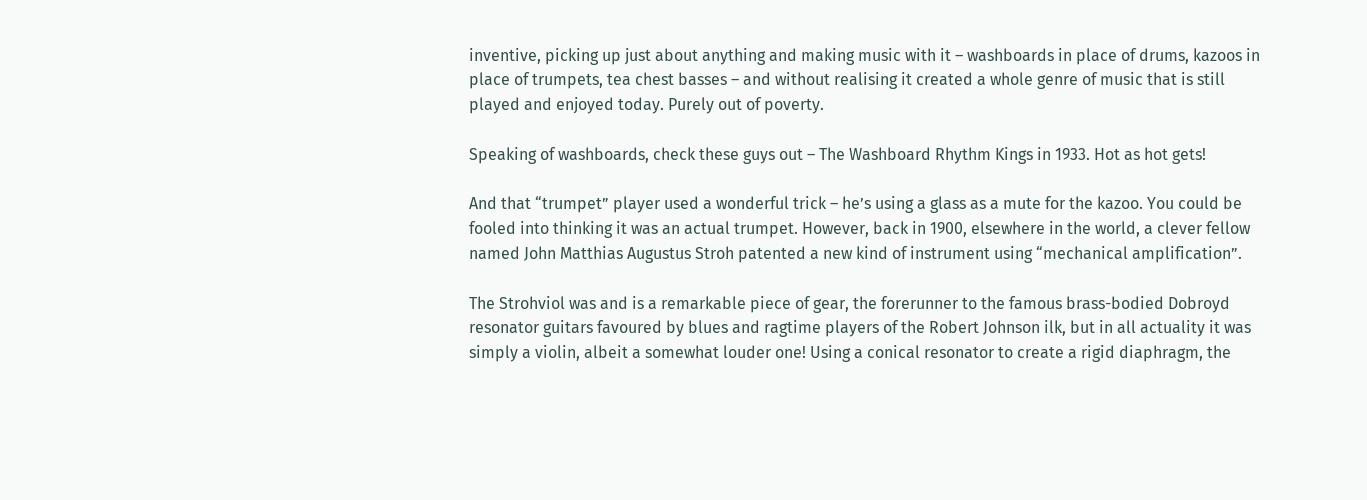inventive, picking up just about anything and making music with it – washboards in place of drums, kazoos in place of trumpets, tea chest basses – and without realising it created a whole genre of music that is still played and enjoyed today. Purely out of poverty.

Speaking of washboards, check these guys out – The Washboard Rhythm Kings in 1933. Hot as hot gets!

And that “trumpet” player used a wonderful trick – he’s using a glass as a mute for the kazoo. You could be fooled into thinking it was an actual trumpet. However, back in 1900, elsewhere in the world, a clever fellow named John Matthias Augustus Stroh patented a new kind of instrument using “mechanical amplification”.

The Strohviol was and is a remarkable piece of gear, the forerunner to the famous brass-bodied Dobroyd resonator guitars favoured by blues and ragtime players of the Robert Johnson ilk, but in all actuality it was simply a violin, albeit a somewhat louder one! Using a conical resonator to create a rigid diaphragm, the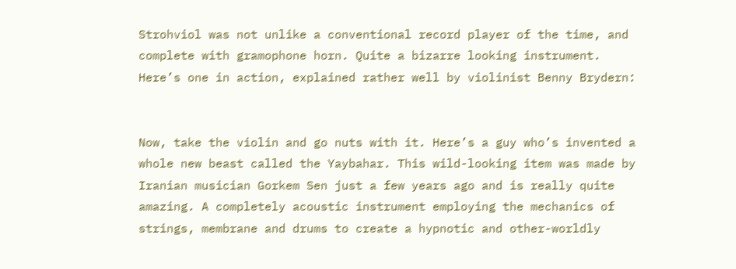Strohviol was not unlike a conventional record player of the time, and complete with gramophone horn. Quite a bizarre looking instrument. Here’s one in action, explained rather well by violinist Benny Brydern:


Now, take the violin and go nuts with it. Here’s a guy who’s invented a whole new beast called the Yaybahar. This wild-looking item was made by Iranian musician Gorkem Sen just a few years ago and is really quite amazing. A completely acoustic instrument employing the mechanics of strings, membrane and drums to create a hypnotic and other-worldly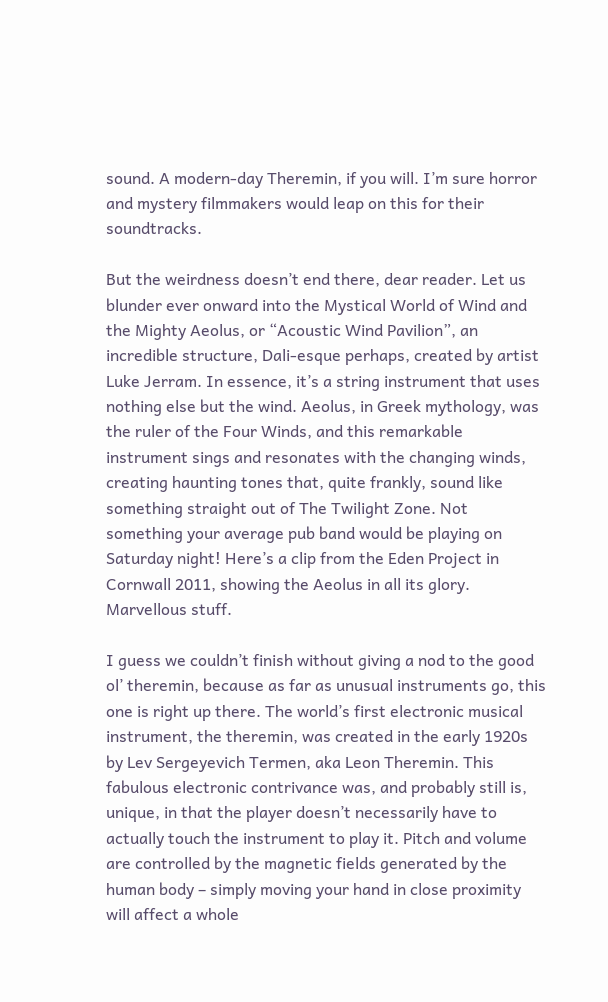sound. A modern-day Theremin, if you will. I’m sure horror and mystery filmmakers would leap on this for their soundtracks.

But the weirdness doesn’t end there, dear reader. Let us blunder ever onward into the Mystical World of Wind and the Mighty Aeolus, or “Acoustic Wind Pavilion”, an incredible structure, Dali-esque perhaps, created by artist Luke Jerram. In essence, it’s a string instrument that uses nothing else but the wind. Aeolus, in Greek mythology, was the ruler of the Four Winds, and this remarkable instrument sings and resonates with the changing winds, creating haunting tones that, quite frankly, sound like something straight out of The Twilight Zone. Not something your average pub band would be playing on Saturday night! Here’s a clip from the Eden Project in Cornwall 2011, showing the Aeolus in all its glory. Marvellous stuff.

I guess we couldn’t finish without giving a nod to the good ol’ theremin, because as far as unusual instruments go, this one is right up there. The world’s first electronic musical instrument, the theremin, was created in the early 1920s by Lev Sergeyevich Termen, aka Leon Theremin. This fabulous electronic contrivance was, and probably still is, unique, in that the player doesn’t necessarily have to actually touch the instrument to play it. Pitch and volume are controlled by the magnetic fields generated by the human body – simply moving your hand in close proximity will affect a whole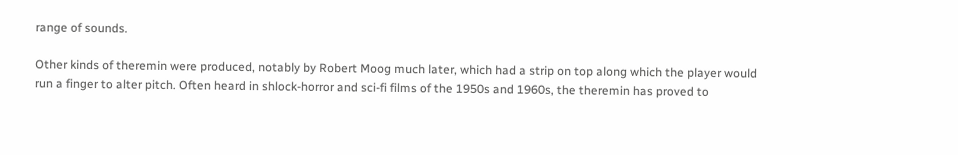range of sounds.

Other kinds of theremin were produced, notably by Robert Moog much later, which had a strip on top along which the player would run a finger to alter pitch. Often heard in shlock-horror and sci-fi films of the 1950s and 1960s, the theremin has proved to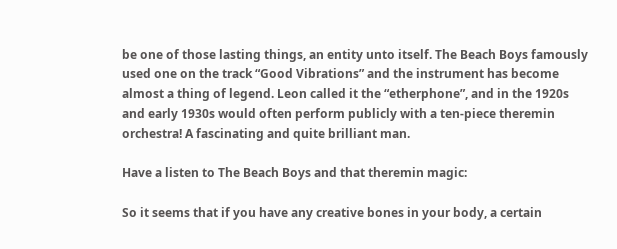be one of those lasting things, an entity unto itself. The Beach Boys famously used one on the track “Good Vibrations” and the instrument has become almost a thing of legend. Leon called it the “etherphone”, and in the 1920s and early 1930s would often perform publicly with a ten-piece theremin orchestra! A fascinating and quite brilliant man.

Have a listen to The Beach Boys and that theremin magic:

So it seems that if you have any creative bones in your body, a certain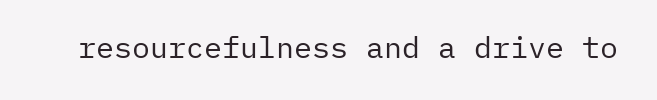resourcefulness and a drive to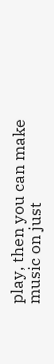play, then you can make music on just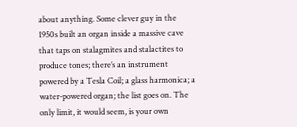about anything. Some clever guy in the 1950s built an organ inside a massive cave that taps on stalagmites and stalactites to produce tones; there’s an instrument powered by a Tesla Coil; a glass harmonica; a water-powered organ; the list goes on. The only limit, it would seem, is your own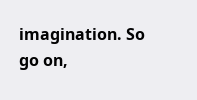imagination. So go on,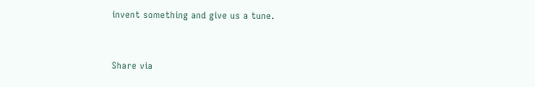invent something and give us a tune.



Share via